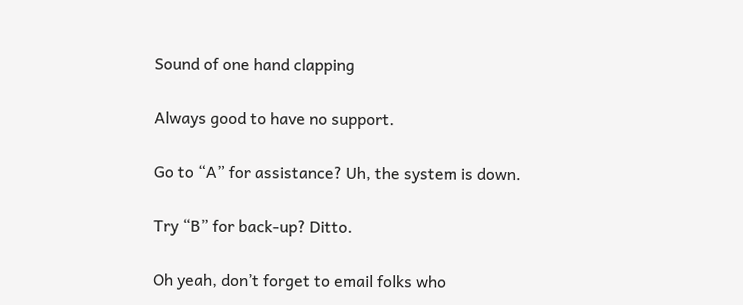Sound of one hand clapping

Always good to have no support.

Go to “A” for assistance? Uh, the system is down.

Try “B” for back-up? Ditto.

Oh yeah, don’t forget to email folks who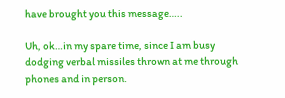have brought you this message…..

Uh, ok…in my spare time, since I am busy dodging verbal missiles thrown at me through phones and in person.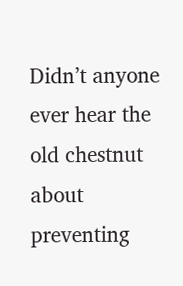Didn’t anyone ever hear the old chestnut about preventing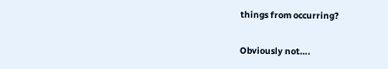things from occurring?

Obviously not….